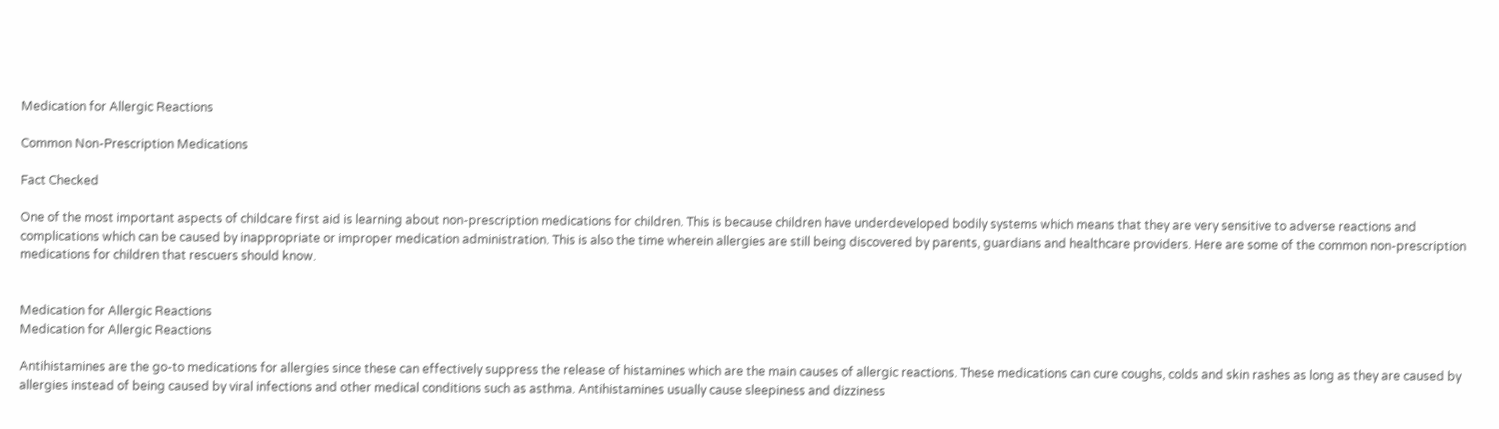Medication for Allergic Reactions

Common Non-Prescription Medications

Fact Checked

One of the most important aspects of childcare first aid is learning about non-prescription medications for children. This is because children have underdeveloped bodily systems which means that they are very sensitive to adverse reactions and complications which can be caused by inappropriate or improper medication administration. This is also the time wherein allergies are still being discovered by parents, guardians and healthcare providers. Here are some of the common non-prescription medications for children that rescuers should know.


Medication for Allergic Reactions
Medication for Allergic Reactions

Antihistamines are the go-to medications for allergies since these can effectively suppress the release of histamines which are the main causes of allergic reactions. These medications can cure coughs, colds and skin rashes as long as they are caused by allergies instead of being caused by viral infections and other medical conditions such as asthma. Antihistamines usually cause sleepiness and dizziness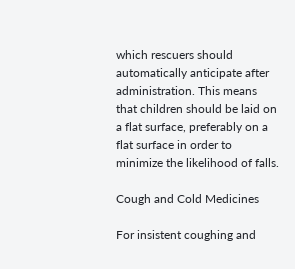which rescuers should automatically anticipate after administration. This means that children should be laid on a flat surface, preferably on a flat surface in order to minimize the likelihood of falls.

Cough and Cold Medicines

For insistent coughing and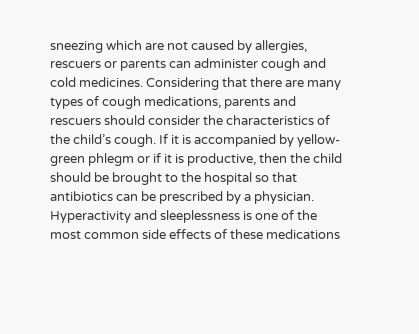sneezing which are not caused by allergies, rescuers or parents can administer cough and cold medicines. Considering that there are many types of cough medications, parents and rescuers should consider the characteristics of the child’s cough. If it is accompanied by yellow-green phlegm or if it is productive, then the child should be brought to the hospital so that antibiotics can be prescribed by a physician. Hyperactivity and sleeplessness is one of the most common side effects of these medications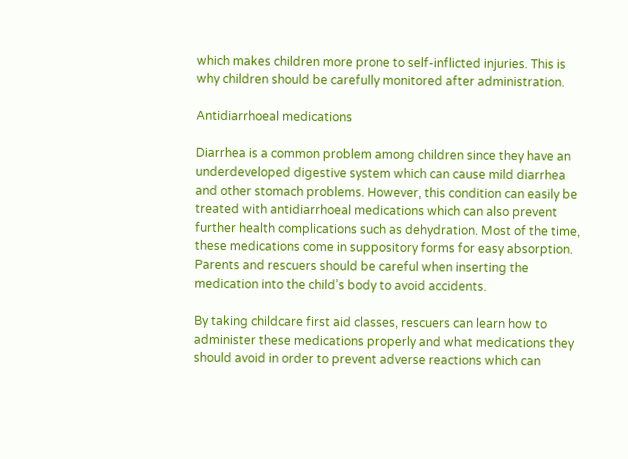which makes children more prone to self-inflicted injuries. This is why children should be carefully monitored after administration.

Antidiarrhoeal medications

Diarrhea is a common problem among children since they have an underdeveloped digestive system which can cause mild diarrhea and other stomach problems. However, this condition can easily be treated with antidiarrhoeal medications which can also prevent further health complications such as dehydration. Most of the time, these medications come in suppository forms for easy absorption. Parents and rescuers should be careful when inserting the medication into the child’s body to avoid accidents.

By taking childcare first aid classes, rescuers can learn how to administer these medications properly and what medications they should avoid in order to prevent adverse reactions which can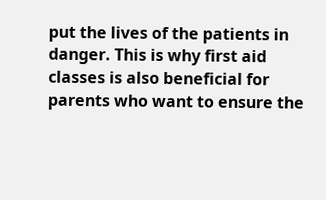put the lives of the patients in danger. This is why first aid classes is also beneficial for parents who want to ensure the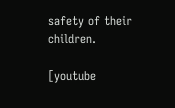safety of their children.

[youtube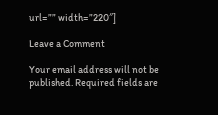url=”” width=”220″]

Leave a Comment

Your email address will not be published. Required fields are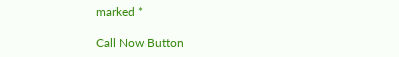marked *

Call Now Button